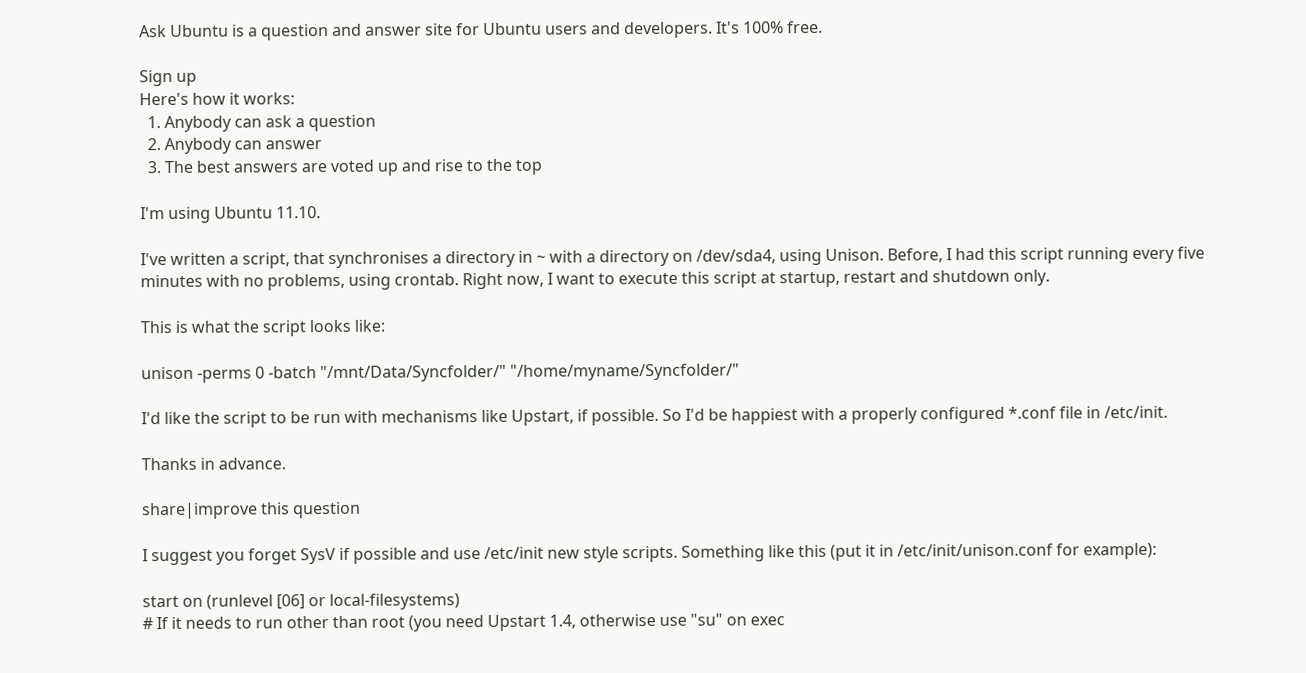Ask Ubuntu is a question and answer site for Ubuntu users and developers. It's 100% free.

Sign up
Here's how it works:
  1. Anybody can ask a question
  2. Anybody can answer
  3. The best answers are voted up and rise to the top

I'm using Ubuntu 11.10.

I've written a script, that synchronises a directory in ~ with a directory on /dev/sda4, using Unison. Before, I had this script running every five minutes with no problems, using crontab. Right now, I want to execute this script at startup, restart and shutdown only.

This is what the script looks like:

unison -perms 0 -batch "/mnt/Data/Syncfolder/" "/home/myname/Syncfolder/"

I'd like the script to be run with mechanisms like Upstart, if possible. So I'd be happiest with a properly configured *.conf file in /etc/init.

Thanks in advance.

share|improve this question

I suggest you forget SysV if possible and use /etc/init new style scripts. Something like this (put it in /etc/init/unison.conf for example):

start on (runlevel [06] or local-filesystems)
# If it needs to run other than root (you need Upstart 1.4, otherwise use "su" on exec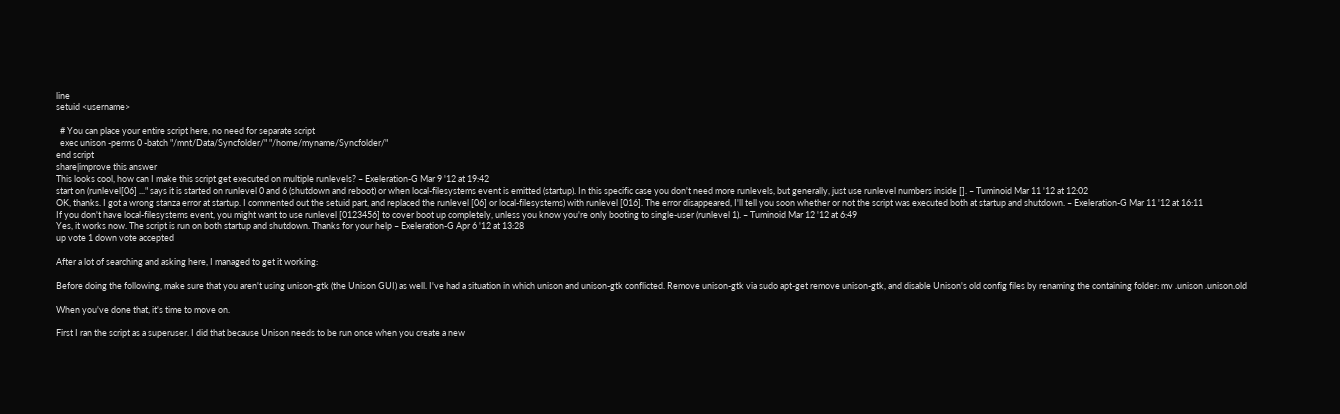line
setuid <username>

  # You can place your entire script here, no need for separate script
  exec unison -perms 0 -batch "/mnt/Data/Syncfolder/" "/home/myname/Syncfolder/"
end script
share|improve this answer
This looks cool, how can I make this script get executed on multiple runlevels? – Exeleration-G Mar 9 '12 at 19:42
start on (runlevel[06] ..." says it is started on runlevel 0 and 6 (shutdown and reboot) or when local-filesystems event is emitted (startup). In this specific case you don't need more runlevels, but generally, just use runlevel numbers inside []. – Tuminoid Mar 11 '12 at 12:02
OK, thanks. I got a wrong stanza error at startup. I commented out the setuid part, and replaced the runlevel [06] or local-filesystems) with runlevel [016]. The error disappeared, I'll tell you soon whether or not the script was executed both at startup and shutdown. – Exeleration-G Mar 11 '12 at 16:11
If you don't have local-filesystems event, you might want to use runlevel [0123456] to cover boot up completely, unless you know you're only booting to single-user (runlevel 1). – Tuminoid Mar 12 '12 at 6:49
Yes, it works now. The script is run on both startup and shutdown. Thanks for your help – Exeleration-G Apr 6 '12 at 13:28
up vote 1 down vote accepted

After a lot of searching and asking here, I managed to get it working:

Before doing the following, make sure that you aren't using unison-gtk (the Unison GUI) as well. I've had a situation in which unison and unison-gtk conflicted. Remove unison-gtk via sudo apt-get remove unison-gtk, and disable Unison's old config files by renaming the containing folder: mv .unison .unison.old

When you've done that, it's time to move on.

First I ran the script as a superuser. I did that because Unison needs to be run once when you create a new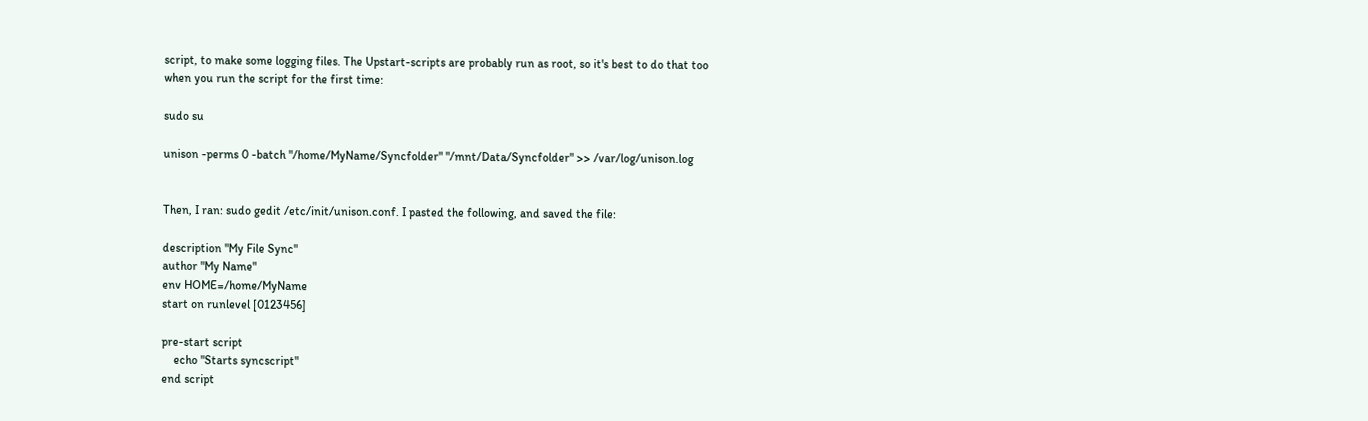script, to make some logging files. The Upstart-scripts are probably run as root, so it's best to do that too when you run the script for the first time:

sudo su

unison -perms 0 -batch "/home/MyName/Syncfolder" "/mnt/Data/Syncfolder" >> /var/log/unison.log


Then, I ran: sudo gedit /etc/init/unison.conf. I pasted the following, and saved the file:

description "My File Sync"
author "My Name"
env HOME=/home/MyName
start on runlevel [0123456]

pre-start script
    echo "Starts syncscript"
end script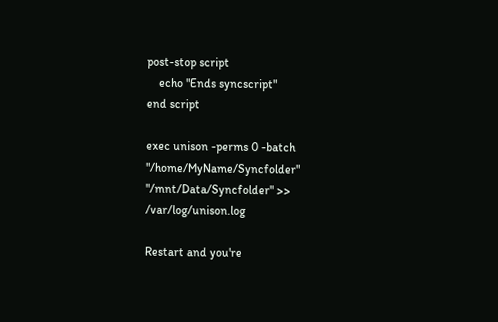post-stop script
    echo "Ends syncscript"
end script

exec unison -perms 0 -batch "/home/MyName/Syncfolder" "/mnt/Data/Syncfolder" >> /var/log/unison.log

Restart and you're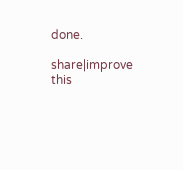done.

share|improve this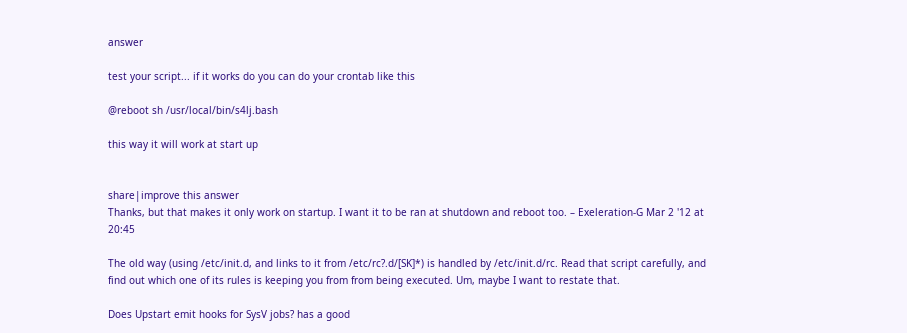answer

test your script... if it works do you can do your crontab like this

@reboot sh /usr/local/bin/s4lj.bash

this way it will work at start up


share|improve this answer
Thanks, but that makes it only work on startup. I want it to be ran at shutdown and reboot too. – Exeleration-G Mar 2 '12 at 20:45

The old way (using /etc/init.d, and links to it from /etc/rc?.d/[SK]*) is handled by /etc/init.d/rc. Read that script carefully, and find out which one of its rules is keeping you from from being executed. Um, maybe I want to restate that.

Does Upstart emit hooks for SysV jobs? has a good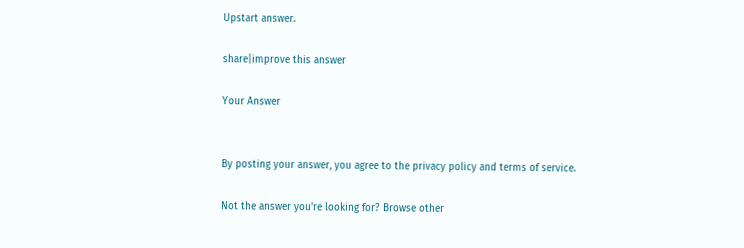Upstart answer.

share|improve this answer

Your Answer


By posting your answer, you agree to the privacy policy and terms of service.

Not the answer you're looking for? Browse other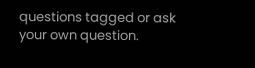questions tagged or ask your own question.